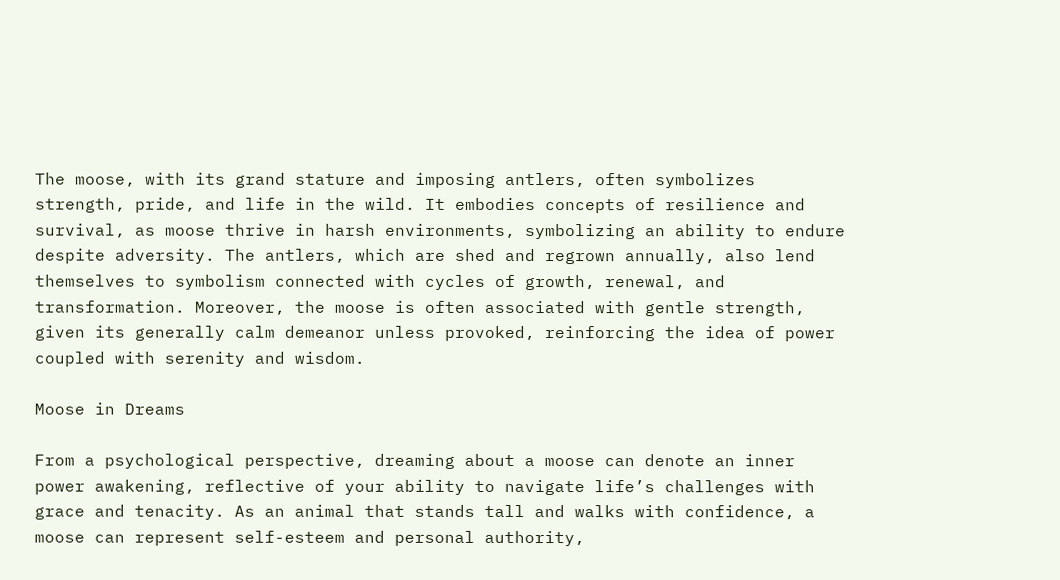The moose, with its grand stature and imposing antlers, often symbolizes strength, pride, and life in the wild. It embodies concepts of resilience and survival, as moose thrive in harsh environments, symbolizing an ability to endure despite adversity. The antlers, which are shed and regrown annually, also lend themselves to symbolism connected with cycles of growth, renewal, and transformation. Moreover, the moose is often associated with gentle strength, given its generally calm demeanor unless provoked, reinforcing the idea of power coupled with serenity and wisdom.

Moose in Dreams

From a psychological perspective, dreaming about a moose can denote an inner power awakening, reflective of your ability to navigate life’s challenges with grace and tenacity. As an animal that stands tall and walks with confidence, a moose can represent self-esteem and personal authority,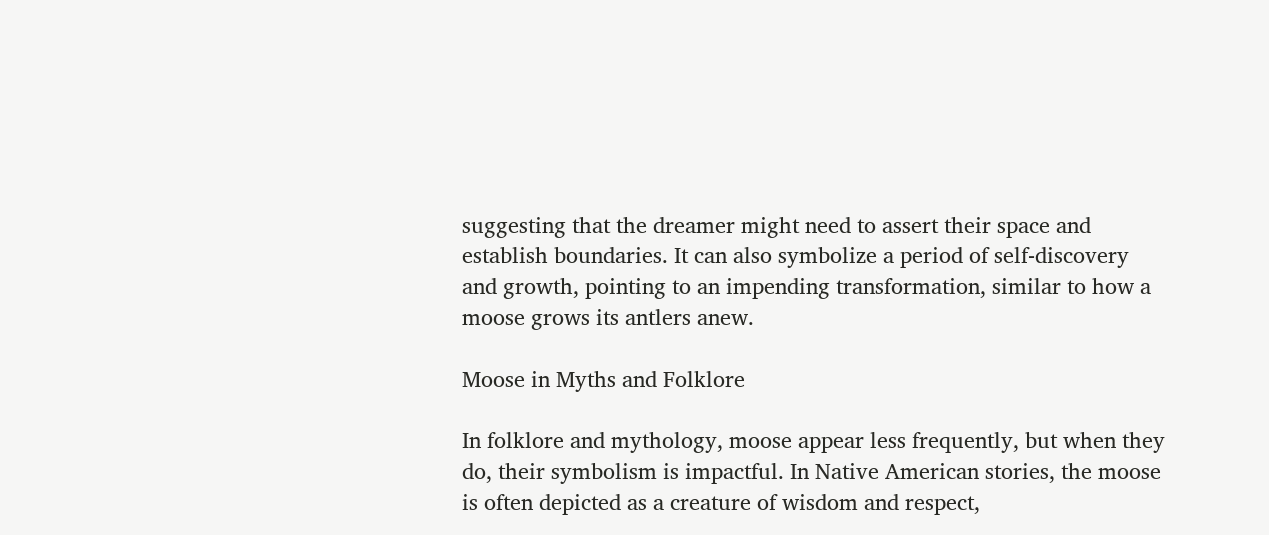suggesting that the dreamer might need to assert their space and establish boundaries. It can also symbolize a period of self-discovery and growth, pointing to an impending transformation, similar to how a moose grows its antlers anew.

Moose in Myths and Folklore

In folklore and mythology, moose appear less frequently, but when they do, their symbolism is impactful. In Native American stories, the moose is often depicted as a creature of wisdom and respect,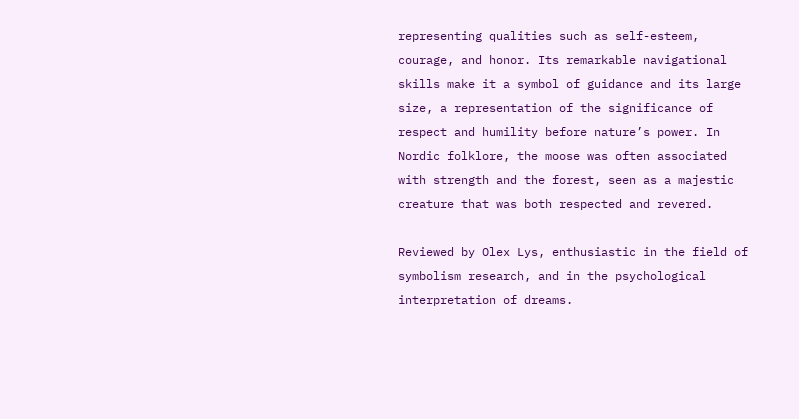representing qualities such as self-esteem, courage, and honor. Its remarkable navigational skills make it a symbol of guidance and its large size, a representation of the significance of respect and humility before nature’s power. In Nordic folklore, the moose was often associated with strength and the forest, seen as a majestic creature that was both respected and revered.

Reviewed by Olex Lys, enthusiastic in the field of symbolism research, and in the psychological interpretation of dreams.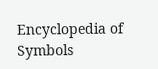Encyclopedia of Symbols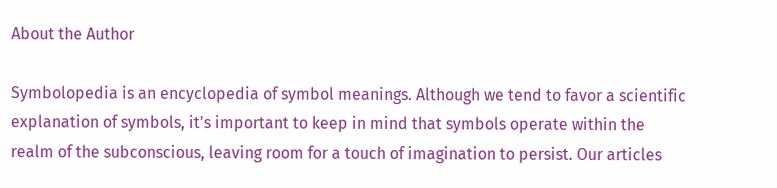About the Author

Symbolopedia is an encyclopedia of symbol meanings. Although we tend to favor a scientific explanation of symbols, it's important to keep in mind that symbols operate within the realm of the subconscious, leaving room for a touch of imagination to persist. Our articles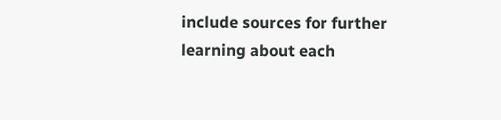include sources for further learning about each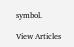symbol.

View Articles